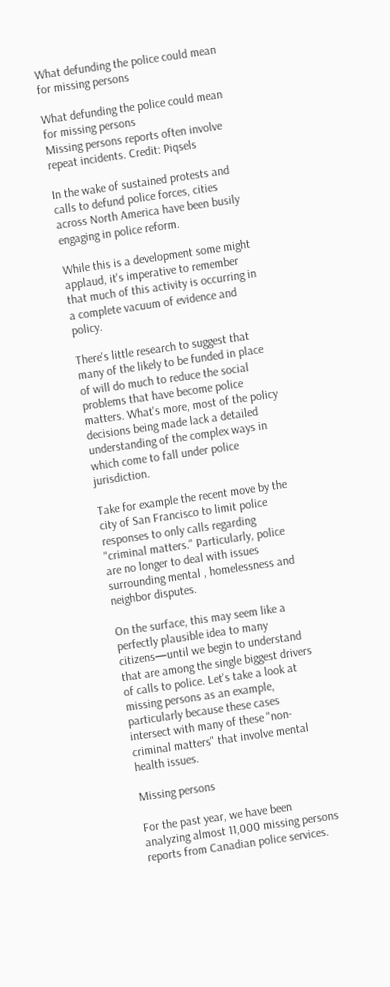What defunding the police could mean for missing persons

What defunding the police could mean for missing persons
Missing persons reports often involve repeat incidents. Credit: Piqsels

In the wake of sustained protests and calls to defund police forces, cities across North America have been busily engaging in police reform.

While this is a development some might applaud, it's imperative to remember that much of this activity is occurring in a complete vacuum of evidence and policy.

There's little research to suggest that many of the likely to be funded in place of will do much to reduce the social problems that have become police matters. What's more, most of the policy decisions being made lack a detailed understanding of the complex ways in which come to fall under police jurisdiction.

Take for example the recent move by the city of San Francisco to limit police responses to only calls regarding "criminal matters." Particularly, police are no longer to deal with issues surrounding mental , homelessness and neighbor disputes.

On the surface, this may seem like a perfectly plausible idea to many citizens—until we begin to understand that are among the single biggest drivers of calls to police. Let's take a look at missing persons as an example, particularly because these cases intersect with many of these "non-criminal matters" that involve mental health issues.

Missing persons

For the past year, we have been analyzing almost 11,000 missing persons reports from Canadian police services.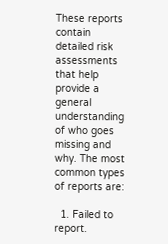These reports contain detailed risk assessments that help provide a general understanding of who goes missing and why. The most common types of reports are:

  1. Failed to report.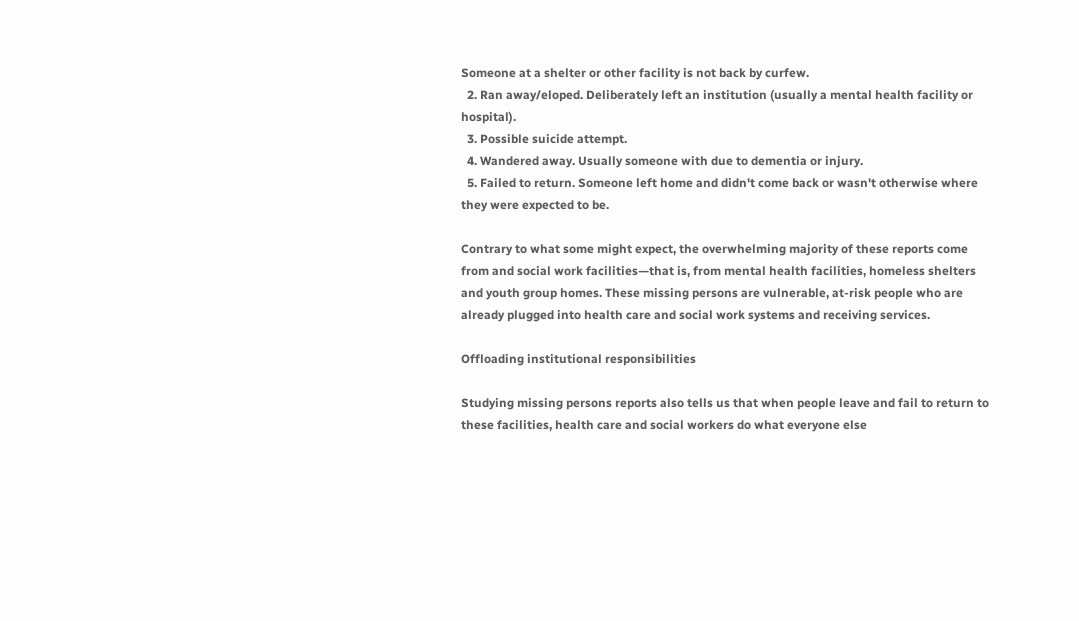Someone at a shelter or other facility is not back by curfew.
  2. Ran away/eloped. Deliberately left an institution (usually a mental health facility or hospital).
  3. Possible suicide attempt.
  4. Wandered away. Usually someone with due to dementia or injury.
  5. Failed to return. Someone left home and didn't come back or wasn't otherwise where they were expected to be.

Contrary to what some might expect, the overwhelming majority of these reports come from and social work facilities—that is, from mental health facilities, homeless shelters and youth group homes. These missing persons are vulnerable, at-risk people who are already plugged into health care and social work systems and receiving services.

Offloading institutional responsibilities

Studying missing persons reports also tells us that when people leave and fail to return to these facilities, health care and social workers do what everyone else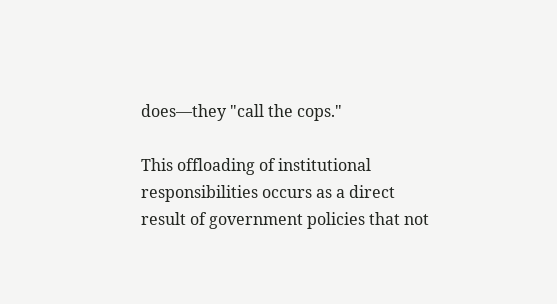does—they "call the cops."

This offloading of institutional responsibilities occurs as a direct result of government policies that not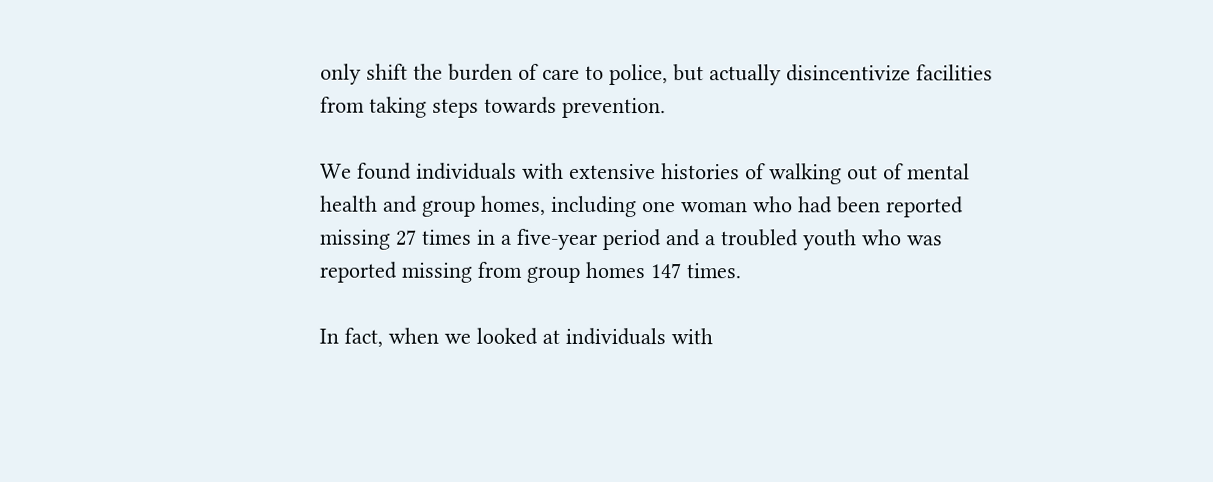only shift the burden of care to police, but actually disincentivize facilities from taking steps towards prevention.

We found individuals with extensive histories of walking out of mental health and group homes, including one woman who had been reported missing 27 times in a five-year period and a troubled youth who was reported missing from group homes 147 times.

In fact, when we looked at individuals with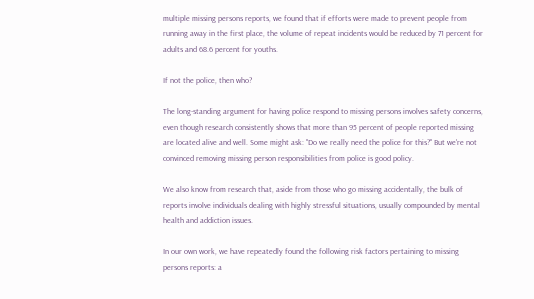multiple missing persons reports, we found that if efforts were made to prevent people from running away in the first place, the volume of repeat incidents would be reduced by 71 percent for adults and 68.6 percent for youths.

If not the police, then who?

The long-standing argument for having police respond to missing persons involves safety concerns, even though research consistently shows that more than 95 percent of people reported missing are located alive and well. Some might ask: "Do we really need the police for this?" But we're not convinced removing missing person responsibilities from police is good policy.

We also know from research that, aside from those who go missing accidentally, the bulk of reports involve individuals dealing with highly stressful situations, usually compounded by mental health and addiction issues.

In our own work, we have repeatedly found the following risk factors pertaining to missing persons reports: a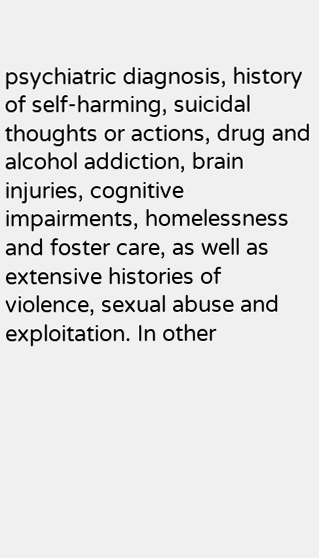psychiatric diagnosis, history of self-harming, suicidal thoughts or actions, drug and alcohol addiction, brain injuries, cognitive impairments, homelessness and foster care, as well as extensive histories of violence, sexual abuse and exploitation. In other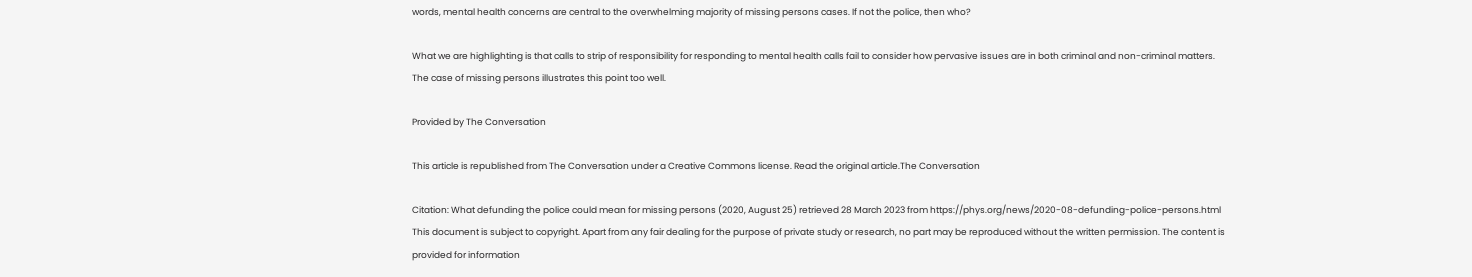words, mental health concerns are central to the overwhelming majority of missing persons cases. If not the police, then who?

What we are highlighting is that calls to strip of responsibility for responding to mental health calls fail to consider how pervasive issues are in both criminal and non-criminal matters. The case of missing persons illustrates this point too well.

Provided by The Conversation

This article is republished from The Conversation under a Creative Commons license. Read the original article.The Conversation

Citation: What defunding the police could mean for missing persons (2020, August 25) retrieved 28 March 2023 from https://phys.org/news/2020-08-defunding-police-persons.html
This document is subject to copyright. Apart from any fair dealing for the purpose of private study or research, no part may be reproduced without the written permission. The content is provided for information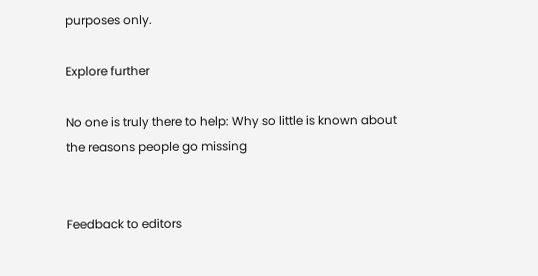purposes only.

Explore further

No one is truly there to help: Why so little is known about the reasons people go missing


Feedback to editors